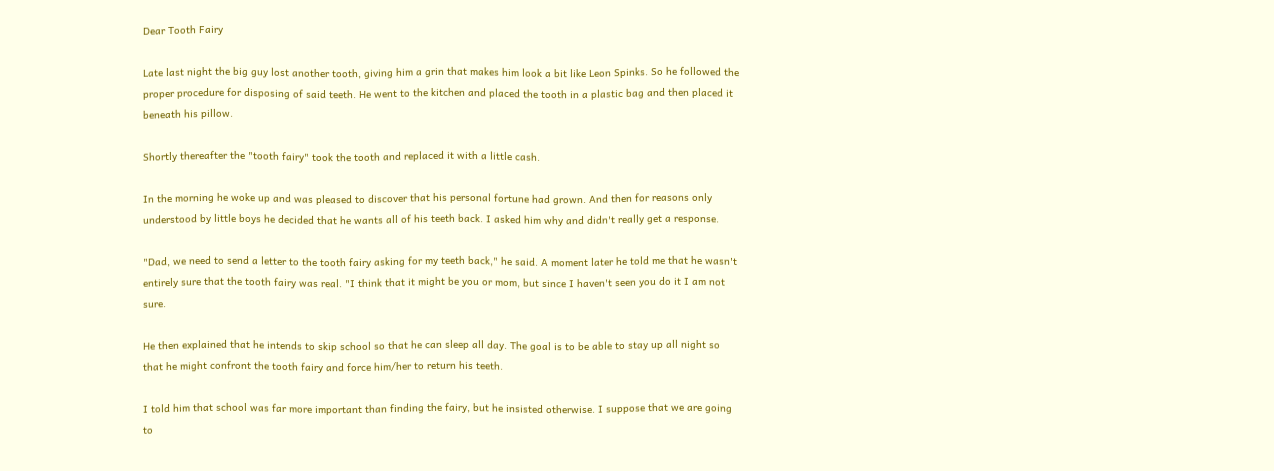Dear Tooth Fairy

Late last night the big guy lost another tooth, giving him a grin that makes him look a bit like Leon Spinks. So he followed the proper procedure for disposing of said teeth. He went to the kitchen and placed the tooth in a plastic bag and then placed it beneath his pillow.

Shortly thereafter the "tooth fairy" took the tooth and replaced it with a little cash.

In the morning he woke up and was pleased to discover that his personal fortune had grown. And then for reasons only understood by little boys he decided that he wants all of his teeth back. I asked him why and didn't really get a response.

"Dad, we need to send a letter to the tooth fairy asking for my teeth back," he said. A moment later he told me that he wasn't entirely sure that the tooth fairy was real. "I think that it might be you or mom, but since I haven't seen you do it I am not sure.

He then explained that he intends to skip school so that he can sleep all day. The goal is to be able to stay up all night so that he might confront the tooth fairy and force him/her to return his teeth.

I told him that school was far more important than finding the fairy, but he insisted otherwise. I suppose that we are going to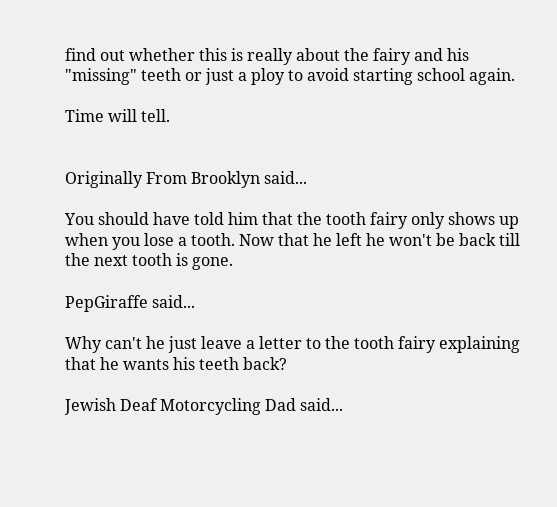find out whether this is really about the fairy and his "missing" teeth or just a ploy to avoid starting school again.

Time will tell.


Originally From Brooklyn said...

You should have told him that the tooth fairy only shows up when you lose a tooth. Now that he left he won't be back till the next tooth is gone.

PepGiraffe said...

Why can't he just leave a letter to the tooth fairy explaining that he wants his teeth back?

Jewish Deaf Motorcycling Dad said...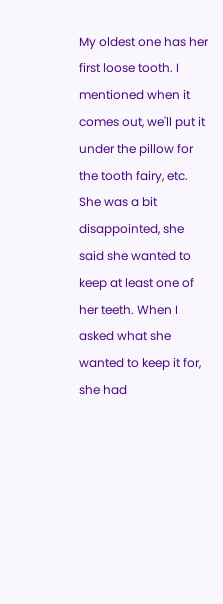My oldest one has her first loose tooth. I mentioned when it comes out, we'll put it under the pillow for the tooth fairy, etc. She was a bit disappointed, she said she wanted to keep at least one of her teeth. When I asked what she wanted to keep it for, she had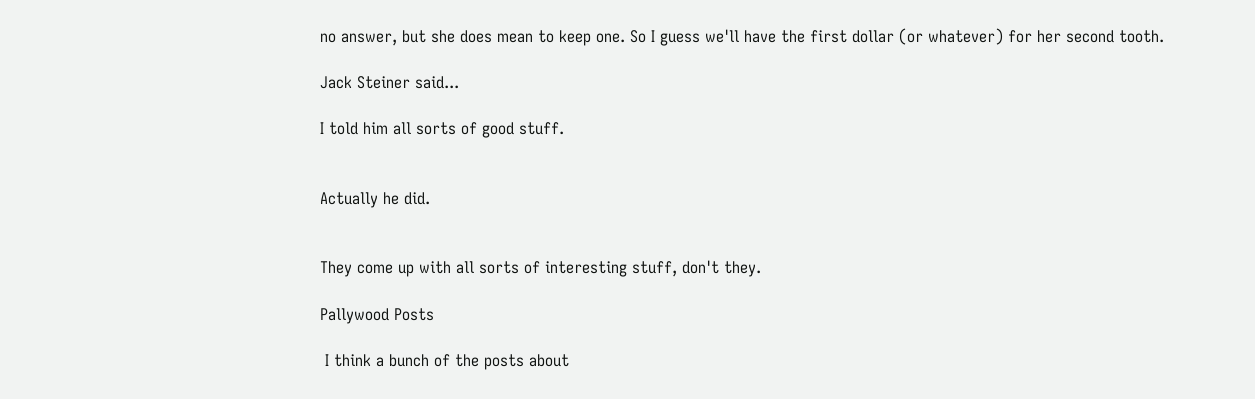no answer, but she does mean to keep one. So I guess we'll have the first dollar (or whatever) for her second tooth.

Jack Steiner said...

I told him all sorts of good stuff.


Actually he did.


They come up with all sorts of interesting stuff, don't they.

Pallywood Posts

 I think a bunch of the posts about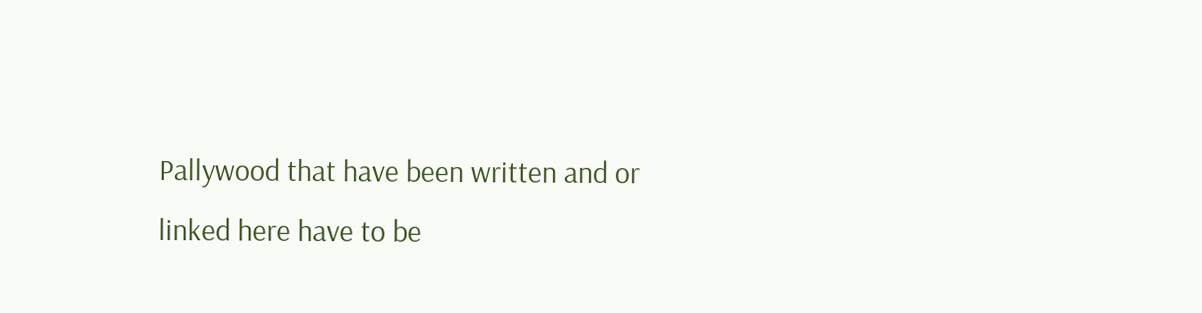Pallywood that have been written and or linked here have to be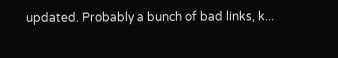updated. Probably a bunch of bad links, k...